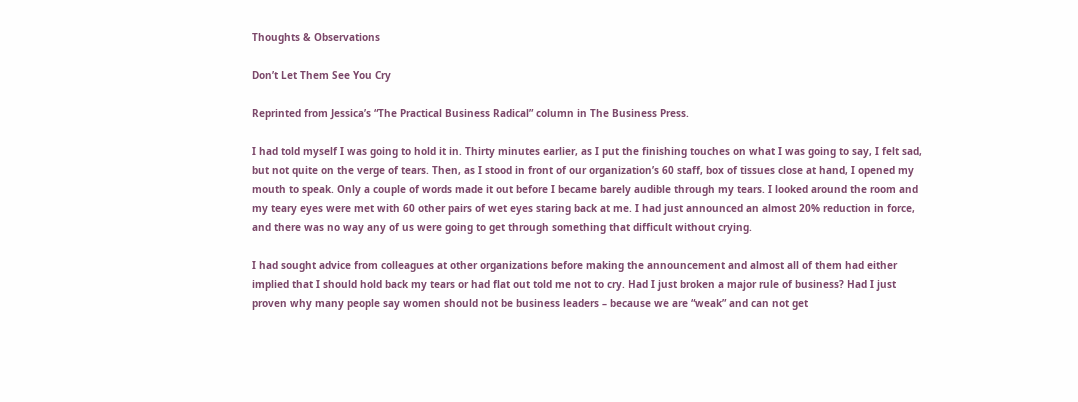Thoughts & Observations

Don’t Let Them See You Cry

Reprinted from Jessica’s “The Practical Business Radical” column in The Business Press.

I had told myself I was going to hold it in. Thirty minutes earlier, as I put the finishing touches on what I was going to say, I felt sad, but not quite on the verge of tears. Then, as I stood in front of our organization’s 60 staff, box of tissues close at hand, I opened my mouth to speak. Only a couple of words made it out before I became barely audible through my tears. I looked around the room and my teary eyes were met with 60 other pairs of wet eyes staring back at me. I had just announced an almost 20% reduction in force, and there was no way any of us were going to get through something that difficult without crying.

I had sought advice from colleagues at other organizations before making the announcement and almost all of them had either implied that I should hold back my tears or had flat out told me not to cry. Had I just broken a major rule of business? Had I just proven why many people say women should not be business leaders – because we are “weak” and can not get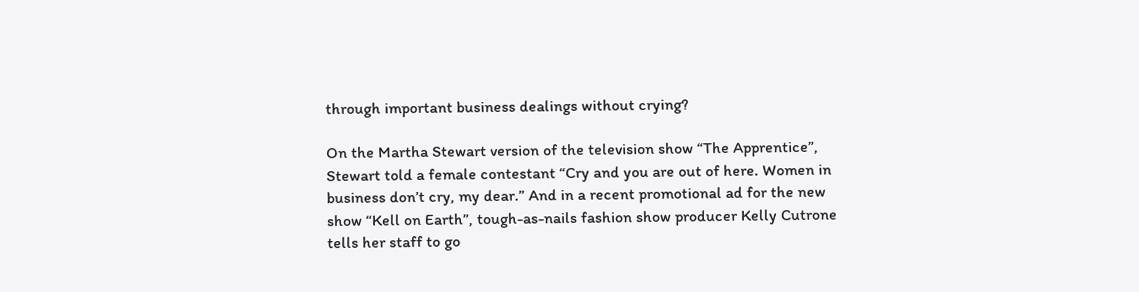through important business dealings without crying?

On the Martha Stewart version of the television show “The Apprentice”, Stewart told a female contestant “Cry and you are out of here. Women in business don’t cry, my dear.” And in a recent promotional ad for the new show “Kell on Earth”, tough-as-nails fashion show producer Kelly Cutrone tells her staff to go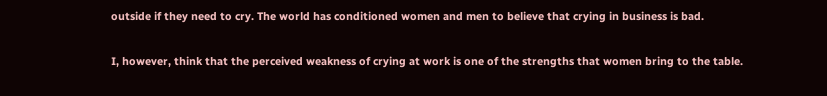outside if they need to cry. The world has conditioned women and men to believe that crying in business is bad.

I, however, think that the perceived weakness of crying at work is one of the strengths that women bring to the table.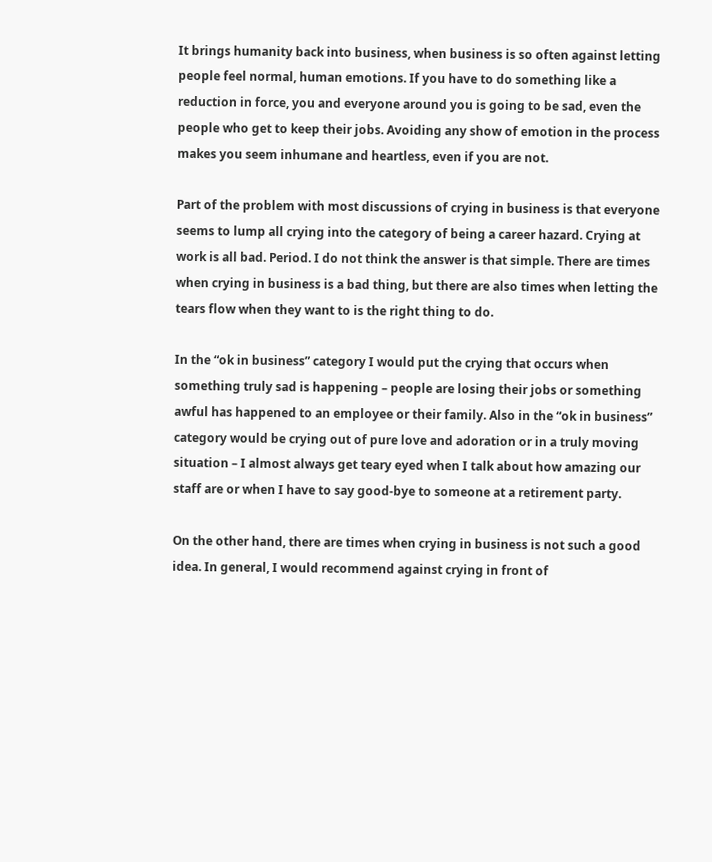It brings humanity back into business, when business is so often against letting people feel normal, human emotions. If you have to do something like a reduction in force, you and everyone around you is going to be sad, even the people who get to keep their jobs. Avoiding any show of emotion in the process makes you seem inhumane and heartless, even if you are not.

Part of the problem with most discussions of crying in business is that everyone seems to lump all crying into the category of being a career hazard. Crying at work is all bad. Period. I do not think the answer is that simple. There are times when crying in business is a bad thing, but there are also times when letting the tears flow when they want to is the right thing to do.

In the “ok in business” category I would put the crying that occurs when something truly sad is happening – people are losing their jobs or something awful has happened to an employee or their family. Also in the “ok in business” category would be crying out of pure love and adoration or in a truly moving situation – I almost always get teary eyed when I talk about how amazing our staff are or when I have to say good-bye to someone at a retirement party.

On the other hand, there are times when crying in business is not such a good idea. In general, I would recommend against crying in front of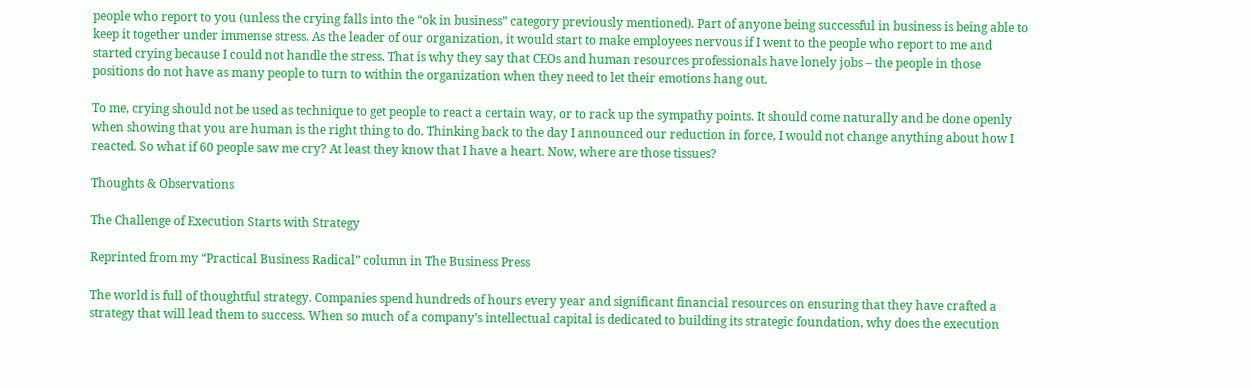people who report to you (unless the crying falls into the “ok in business” category previously mentioned). Part of anyone being successful in business is being able to keep it together under immense stress. As the leader of our organization, it would start to make employees nervous if I went to the people who report to me and started crying because I could not handle the stress. That is why they say that CEOs and human resources professionals have lonely jobs – the people in those positions do not have as many people to turn to within the organization when they need to let their emotions hang out.

To me, crying should not be used as technique to get people to react a certain way, or to rack up the sympathy points. It should come naturally and be done openly when showing that you are human is the right thing to do. Thinking back to the day I announced our reduction in force, I would not change anything about how I reacted. So what if 60 people saw me cry? At least they know that I have a heart. Now, where are those tissues?

Thoughts & Observations

The Challenge of Execution Starts with Strategy

Reprinted from my “Practical Business Radical” column in The Business Press

The world is full of thoughtful strategy. Companies spend hundreds of hours every year and significant financial resources on ensuring that they have crafted a strategy that will lead them to success. When so much of a company’s intellectual capital is dedicated to building its strategic foundation, why does the execution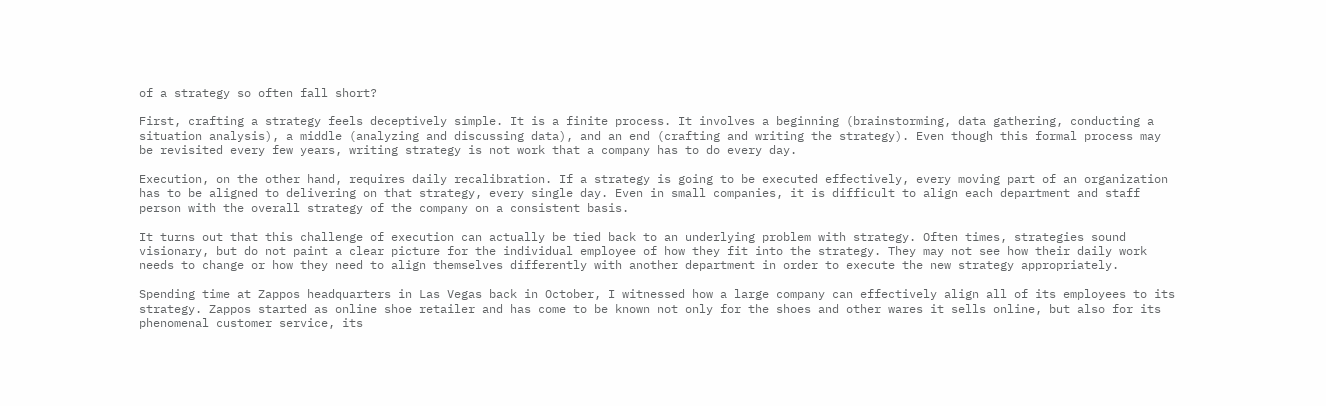of a strategy so often fall short?

First, crafting a strategy feels deceptively simple. It is a finite process. It involves a beginning (brainstorming, data gathering, conducting a situation analysis), a middle (analyzing and discussing data), and an end (crafting and writing the strategy). Even though this formal process may be revisited every few years, writing strategy is not work that a company has to do every day.

Execution, on the other hand, requires daily recalibration. If a strategy is going to be executed effectively, every moving part of an organization has to be aligned to delivering on that strategy, every single day. Even in small companies, it is difficult to align each department and staff person with the overall strategy of the company on a consistent basis.

It turns out that this challenge of execution can actually be tied back to an underlying problem with strategy. Often times, strategies sound visionary, but do not paint a clear picture for the individual employee of how they fit into the strategy. They may not see how their daily work needs to change or how they need to align themselves differently with another department in order to execute the new strategy appropriately.

Spending time at Zappos headquarters in Las Vegas back in October, I witnessed how a large company can effectively align all of its employees to its strategy. Zappos started as online shoe retailer and has come to be known not only for the shoes and other wares it sells online, but also for its phenomenal customer service, its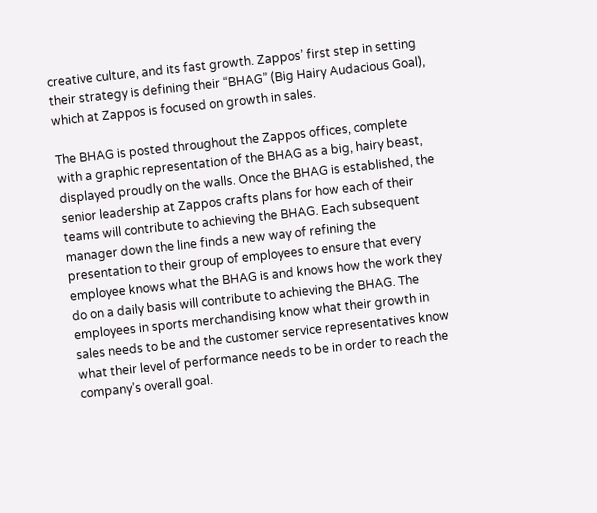creative culture, and its fast growth. Zappos’ first step in setting their strategy is defining their “BHAG” (Big Hairy Audacious Goal), which at Zappos is focused on growth in sales.

The BHAG is posted throughout the Zappos offices, complete with a graphic representation of the BHAG as a big, hairy beast, displayed proudly on the walls. Once the BHAG is established, the senior leadership at Zappos crafts plans for how each of their teams will contribute to achieving the BHAG. Each subsequent manager down the line finds a new way of refining the presentation to their group of employees to ensure that every employee knows what the BHAG is and knows how the work they do on a daily basis will contribute to achieving the BHAG. The employees in sports merchandising know what their growth in sales needs to be and the customer service representatives know what their level of performance needs to be in order to reach the company’s overall goal.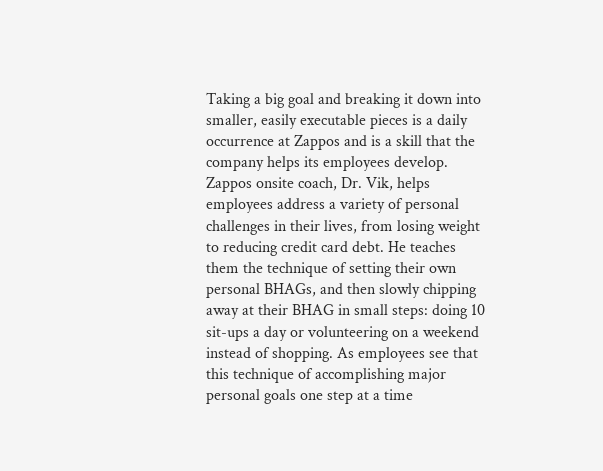Taking a big goal and breaking it down into smaller, easily executable pieces is a daily occurrence at Zappos and is a skill that the company helps its employees develop. Zappos onsite coach, Dr. Vik, helps employees address a variety of personal challenges in their lives, from losing weight to reducing credit card debt. He teaches them the technique of setting their own personal BHAGs, and then slowly chipping away at their BHAG in small steps: doing 10 sit-ups a day or volunteering on a weekend instead of shopping. As employees see that this technique of accomplishing major personal goals one step at a time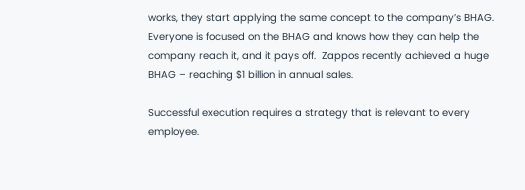works, they start applying the same concept to the company’s BHAG. Everyone is focused on the BHAG and knows how they can help the company reach it, and it pays off.  Zappos recently achieved a huge BHAG – reaching $1 billion in annual sales.

Successful execution requires a strategy that is relevant to every employee.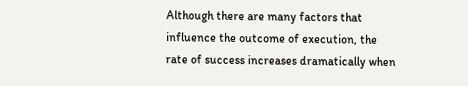Although there are many factors that influence the outcome of execution, the rate of success increases dramatically when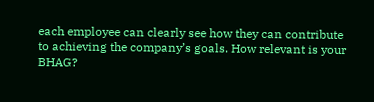each employee can clearly see how they can contribute to achieving the company’s goals. How relevant is your BHAG?